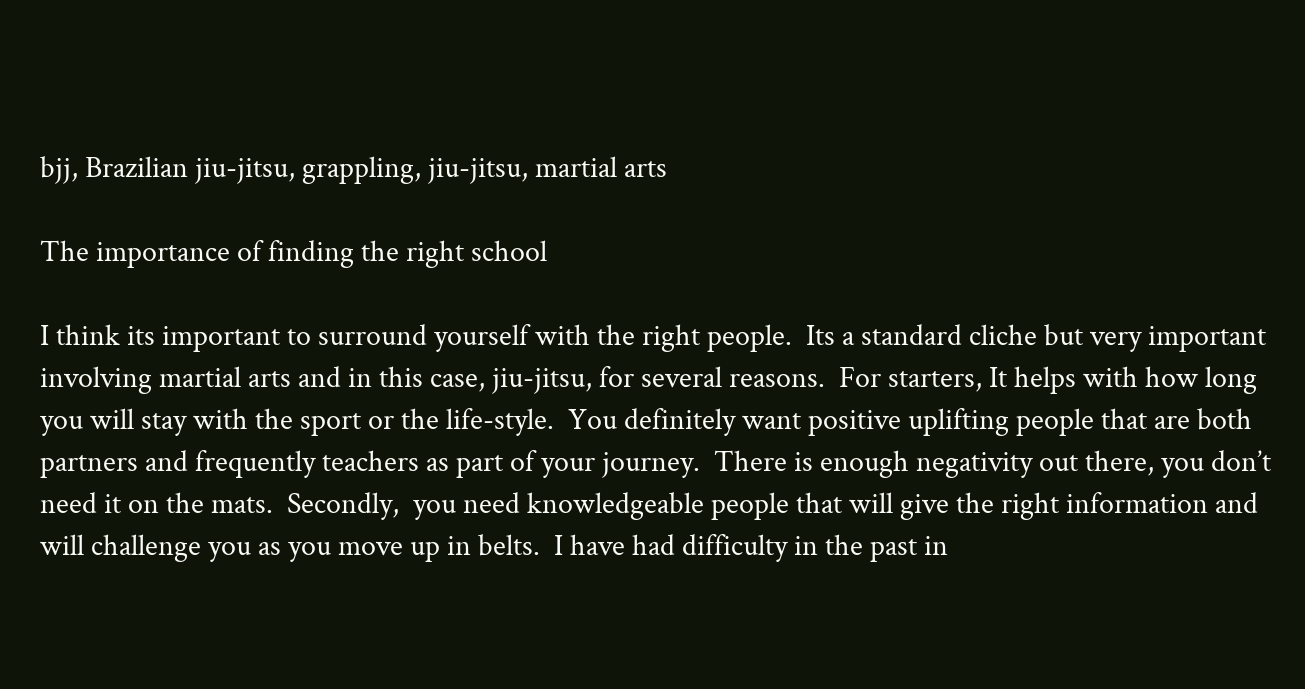bjj, Brazilian jiu-jitsu, grappling, jiu-jitsu, martial arts

The importance of finding the right school

I think its important to surround yourself with the right people.  Its a standard cliche but very important involving martial arts and in this case, jiu-jitsu, for several reasons.  For starters, It helps with how long you will stay with the sport or the life-style.  You definitely want positive uplifting people that are both partners and frequently teachers as part of your journey.  There is enough negativity out there, you don’t need it on the mats.  Secondly,  you need knowledgeable people that will give the right information and will challenge you as you move up in belts.  I have had difficulty in the past in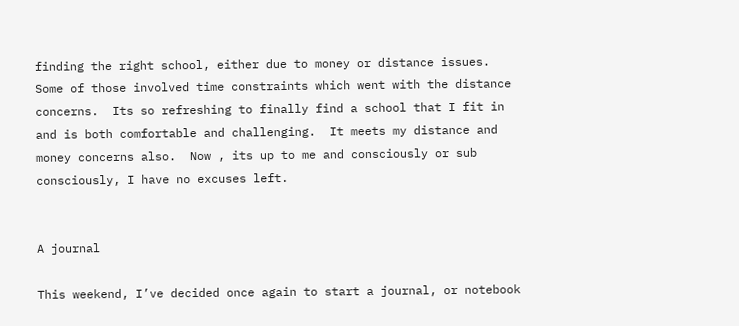finding the right school, either due to money or distance issues.  Some of those involved time constraints which went with the distance concerns.  Its so refreshing to finally find a school that I fit in and is both comfortable and challenging.  It meets my distance and money concerns also.  Now , its up to me and consciously or sub consciously, I have no excuses left.


A journal

This weekend, I’ve decided once again to start a journal, or notebook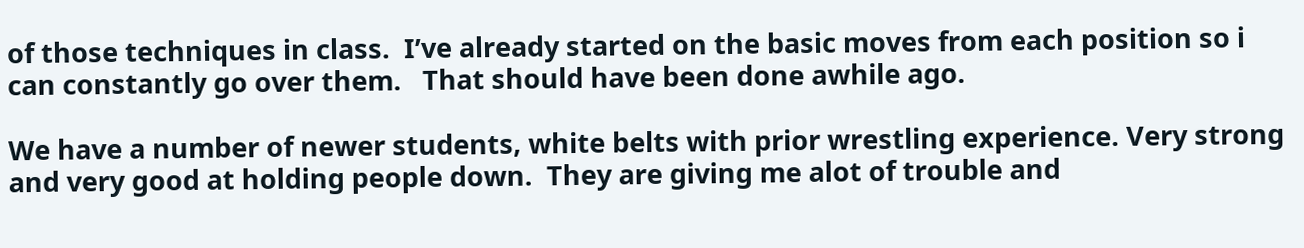of those techniques in class.  I’ve already started on the basic moves from each position so i can constantly go over them.   That should have been done awhile ago.

We have a number of newer students, white belts with prior wrestling experience. Very strong and very good at holding people down.  They are giving me alot of trouble and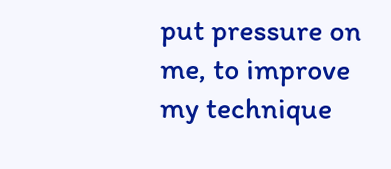put pressure on me, to improve my technique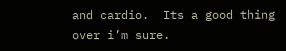and cardio.  Its a good thing over i’m sure.